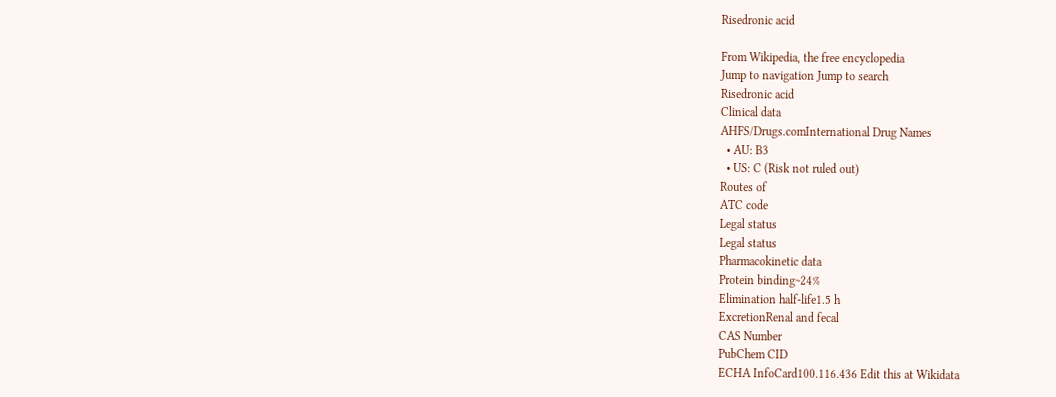Risedronic acid

From Wikipedia, the free encyclopedia
Jump to navigation Jump to search
Risedronic acid
Clinical data
AHFS/Drugs.comInternational Drug Names
  • AU: B3
  • US: C (Risk not ruled out)
Routes of
ATC code
Legal status
Legal status
Pharmacokinetic data
Protein binding~24%
Elimination half-life1.5 h
ExcretionRenal and fecal
CAS Number
PubChem CID
ECHA InfoCard100.116.436 Edit this at Wikidata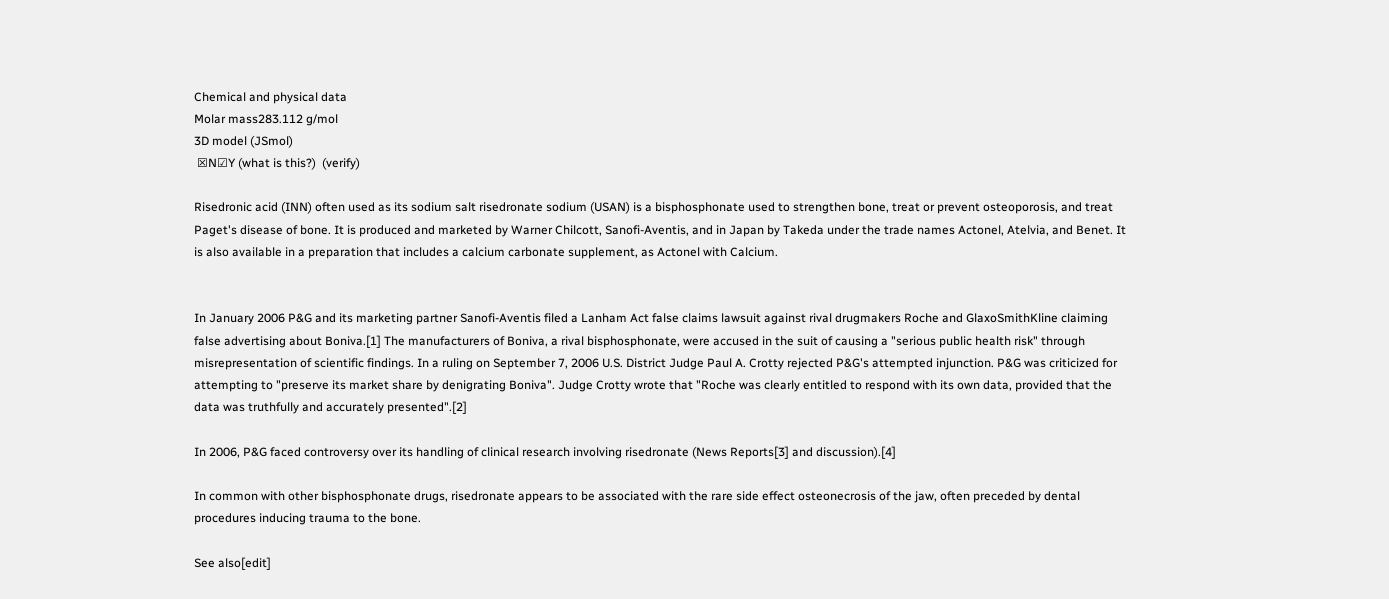Chemical and physical data
Molar mass283.112 g/mol
3D model (JSmol)
 ☒N☑Y (what is this?)  (verify)

Risedronic acid (INN) often used as its sodium salt risedronate sodium (USAN) is a bisphosphonate used to strengthen bone, treat or prevent osteoporosis, and treat Paget's disease of bone. It is produced and marketed by Warner Chilcott, Sanofi-Aventis, and in Japan by Takeda under the trade names Actonel, Atelvia, and Benet. It is also available in a preparation that includes a calcium carbonate supplement, as Actonel with Calcium.


In January 2006 P&G and its marketing partner Sanofi-Aventis filed a Lanham Act false claims lawsuit against rival drugmakers Roche and GlaxoSmithKline claiming false advertising about Boniva.[1] The manufacturers of Boniva, a rival bisphosphonate, were accused in the suit of causing a "serious public health risk" through misrepresentation of scientific findings. In a ruling on September 7, 2006 U.S. District Judge Paul A. Crotty rejected P&G's attempted injunction. P&G was criticized for attempting to "preserve its market share by denigrating Boniva". Judge Crotty wrote that "Roche was clearly entitled to respond with its own data, provided that the data was truthfully and accurately presented".[2]

In 2006, P&G faced controversy over its handling of clinical research involving risedronate (News Reports[3] and discussion).[4]

In common with other bisphosphonate drugs, risedronate appears to be associated with the rare side effect osteonecrosis of the jaw, often preceded by dental procedures inducing trauma to the bone.

See also[edit]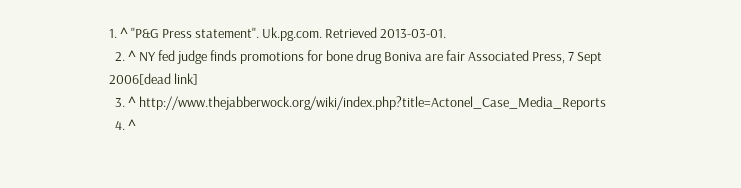1. ^ "P&G Press statement". Uk.pg.com. Retrieved 2013-03-01.
  2. ^ NY fed judge finds promotions for bone drug Boniva are fair Associated Press, 7 Sept 2006[dead link]
  3. ^ http://www.thejabberwock.org/wiki/index.php?title=Actonel_Case_Media_Reports
  4. ^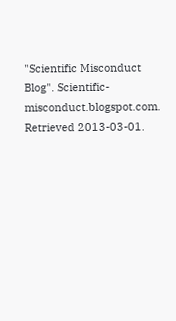"Scientific Misconduct Blog". Scientific-misconduct.blogspot.com. Retrieved 2013-03-01.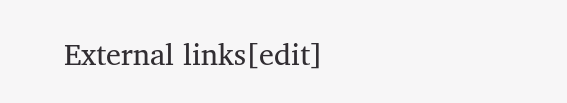External links[edit]